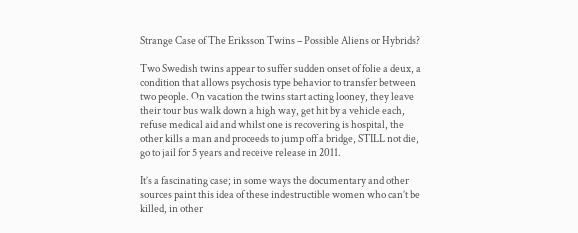Strange Case of The Eriksson Twins – Possible Aliens or Hybrids?

Two Swedish twins appear to suffer sudden onset of folie a deux, a condition that allows psychosis type behavior to transfer between two people. On vacation the twins start acting looney, they leave their tour bus walk down a high way, get hit by a vehicle each, refuse medical aid and whilst one is recovering is hospital, the other kills a man and proceeds to jump off a bridge, STILL not die, go to jail for 5 years and receive release in 2011.

It’s a fascinating case; in some ways the documentary and other sources paint this idea of these indestructible women who can’t be killed, in other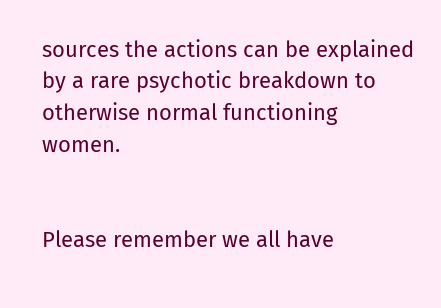sources the actions can be explained by a rare psychotic breakdown to otherwise normal functioning women.


Please remember we all have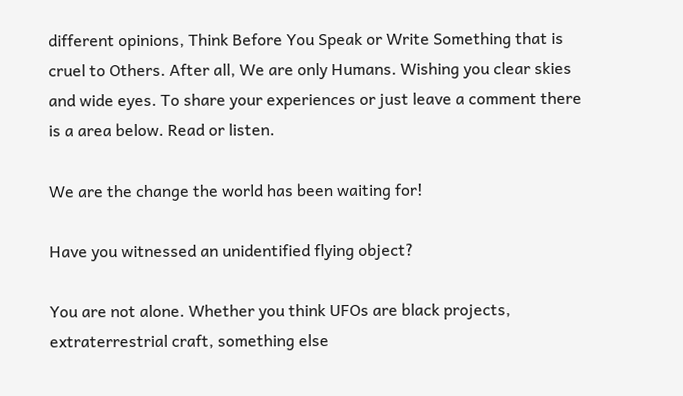different opinions, Think Before You Speak or Write Something that is cruel to Others. After all, We are only Humans. Wishing you clear skies and wide eyes. To share your experiences or just leave a comment there is a area below. Read or listen.

We are the change the world has been waiting for!

Have you witnessed an unidentified flying object?

You are not alone. Whether you think UFOs are black projects, extraterrestrial craft, something else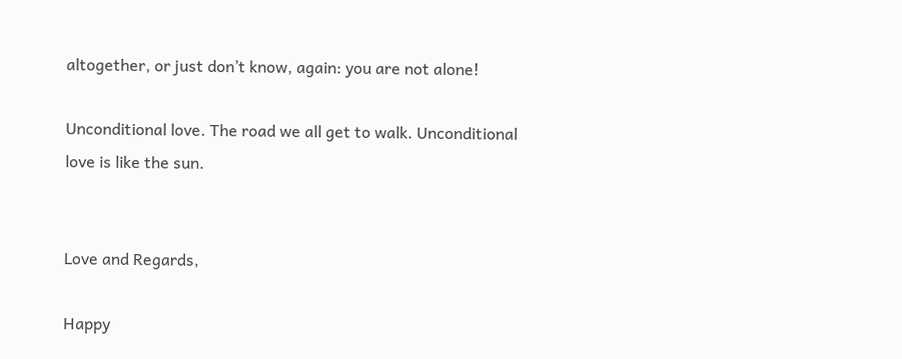altogether, or just don’t know, again: you are not alone!

Unconditional love. The road we all get to walk. Unconditional love is like the sun.


Love and Regards,

Happy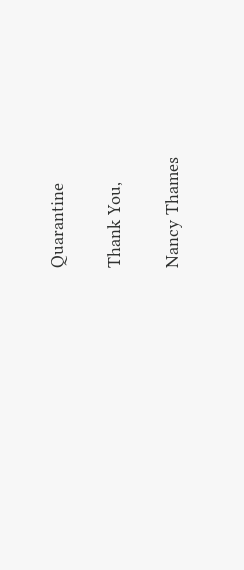Quarantine

Thank You,

Nancy Thames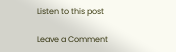Listen to this post

Leave a Comment